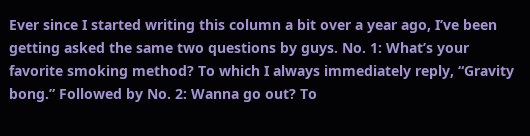Ever since I started writing this column a bit over a year ago, I’ve been getting asked the same two questions by guys. No. 1: What’s your favorite smoking method? To which I always immediately reply, “Gravity bong.” Followed by No. 2: Wanna go out? To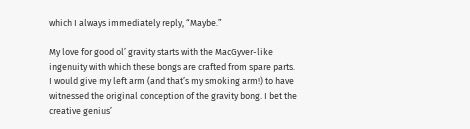which I always immediately reply, “Maybe.”

My love for good ol’ gravity starts with the MacGyver-like ingenuity with which these bongs are crafted from spare parts. I would give my left arm (and that’s my smoking arm!) to have witnessed the original conception of the gravity bong. I bet the creative genius’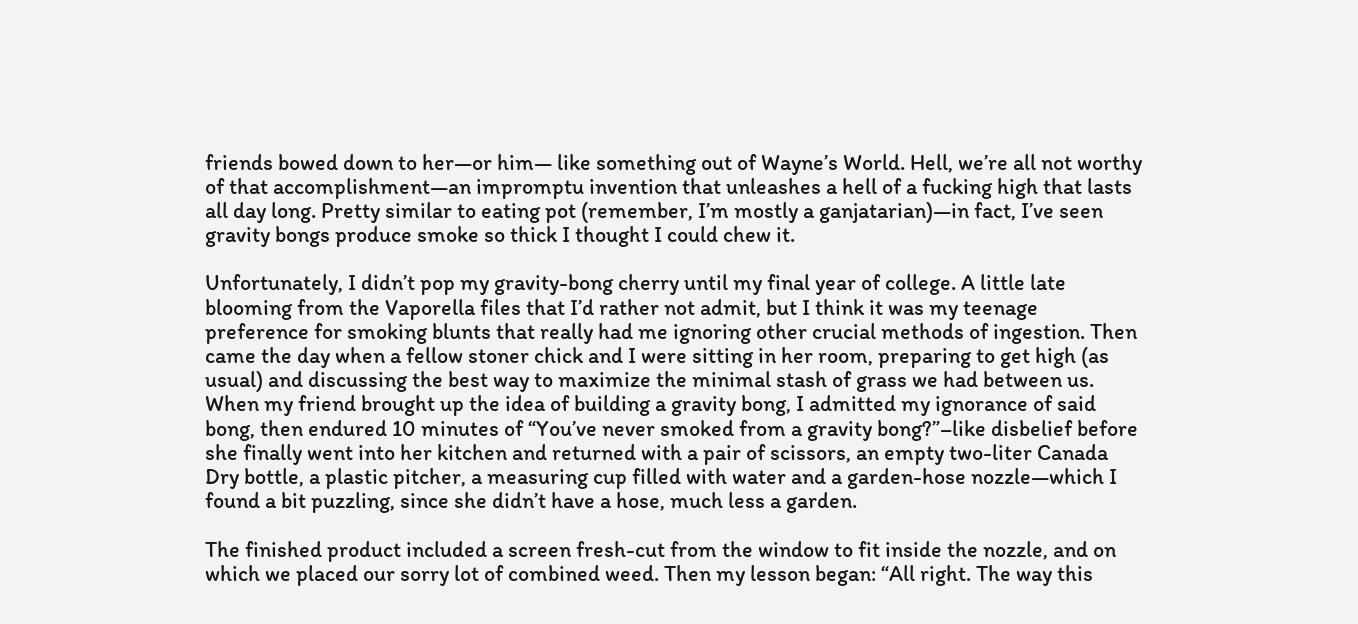friends bowed down to her—or him— like something out of Wayne’s World. Hell, we’re all not worthy of that accomplishment—an impromptu invention that unleashes a hell of a fucking high that lasts all day long. Pretty similar to eating pot (remember, I’m mostly a ganjatarian)—in fact, I’ve seen gravity bongs produce smoke so thick I thought I could chew it.

Unfortunately, I didn’t pop my gravity-bong cherry until my final year of college. A little late blooming from the Vaporella files that I’d rather not admit, but I think it was my teenage preference for smoking blunts that really had me ignoring other crucial methods of ingestion. Then came the day when a fellow stoner chick and I were sitting in her room, preparing to get high (as usual) and discussing the best way to maximize the minimal stash of grass we had between us. When my friend brought up the idea of building a gravity bong, I admitted my ignorance of said bong, then endured 10 minutes of “You’ve never smoked from a gravity bong?”–like disbelief before she finally went into her kitchen and returned with a pair of scissors, an empty two-liter Canada Dry bottle, a plastic pitcher, a measuring cup filled with water and a garden-hose nozzle—which I found a bit puzzling, since she didn’t have a hose, much less a garden.

The finished product included a screen fresh-cut from the window to fit inside the nozzle, and on which we placed our sorry lot of combined weed. Then my lesson began: “All right. The way this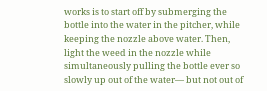works is to start off by submerging the bottle into the water in the pitcher, while keeping the nozzle above water. Then, light the weed in the nozzle while simultaneously pulling the bottle ever so slowly up out of the water— but not out of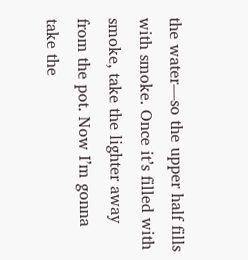the water—so the upper half fills with smoke. Once it’s filled with smoke, take the lighter away from the pot. Now I’m gonna take the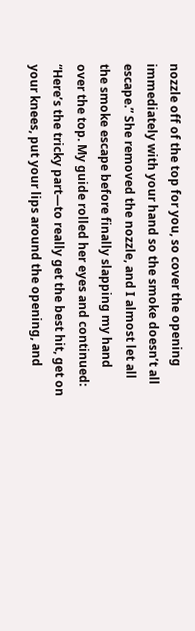nozzle off of the top for you, so cover the opening immediately with your hand so the smoke doesn’t all escape.” She removed the nozzle, and I almost let all the smoke escape before finally slapping my hand over the top. My guide rolled her eyes and continued: “Here’s the tricky part—to really get the best hit, get on your knees, put your lips around the opening, and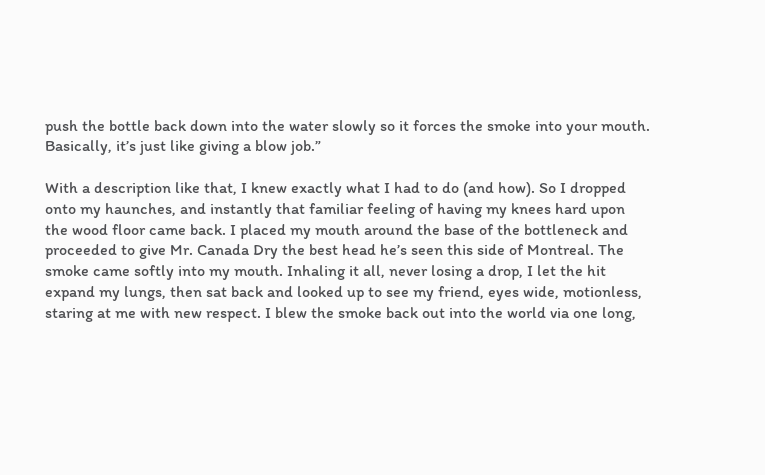push the bottle back down into the water slowly so it forces the smoke into your mouth. Basically, it’s just like giving a blow job.”

With a description like that, I knew exactly what I had to do (and how). So I dropped onto my haunches, and instantly that familiar feeling of having my knees hard upon the wood floor came back. I placed my mouth around the base of the bottleneck and proceeded to give Mr. Canada Dry the best head he’s seen this side of Montreal. The smoke came softly into my mouth. Inhaling it all, never losing a drop, I let the hit expand my lungs, then sat back and looked up to see my friend, eyes wide, motionless, staring at me with new respect. I blew the smoke back out into the world via one long,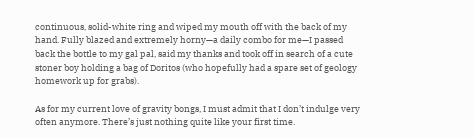continuous, solid-white ring and wiped my mouth off with the back of my hand. Fully blazed and extremely horny—a daily combo for me—I passed back the bottle to my gal pal, said my thanks and took off in search of a cute stoner boy holding a bag of Doritos (who hopefully had a spare set of geology homework up for grabs).

As for my current love of gravity bongs, I must admit that I don’t indulge very often anymore. There’s just nothing quite like your first time.